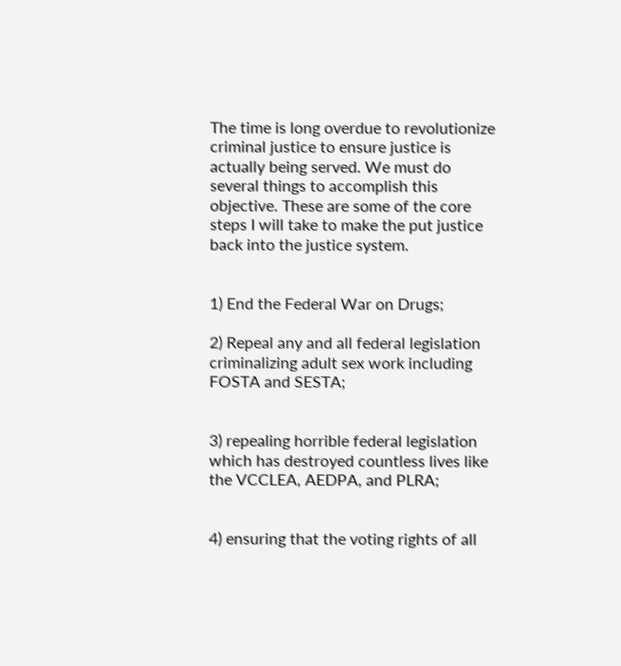The time is long overdue to revolutionize criminal justice to ensure justice is actually being served. We must do several things to accomplish this objective. These are some of the core steps I will take to make the put justice back into the justice system.


1) End the Federal War on Drugs;

2) Repeal any and all federal legislation criminalizing adult sex work including FOSTA and SESTA;


3) repealing horrible federal legislation which has destroyed countless lives like the VCCLEA, AEDPA, and PLRA;


4) ensuring that the voting rights of all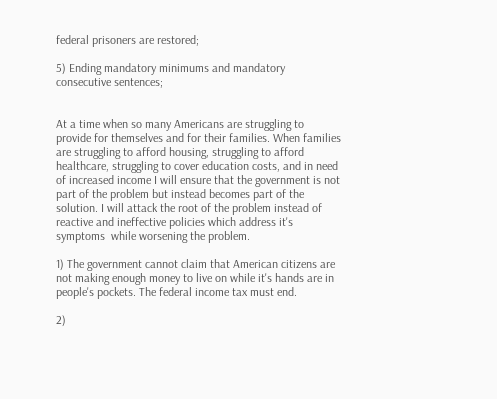federal prisoners are restored;

5) Ending mandatory minimums and mandatory consecutive sentences;


At a time when so many Americans are struggling to provide for themselves and for their families. When families are struggling to afford housing, struggling to afford healthcare, struggling to cover education costs, and in need of increased income I will ensure that the government is not part of the problem but instead becomes part of the solution. I will attack the root of the problem instead of reactive and ineffective policies which address it's symptoms  while worsening the problem.

1) The government cannot claim that American citizens are not making enough money to live on while it's hands are in people's pockets. The federal income tax must end.

2)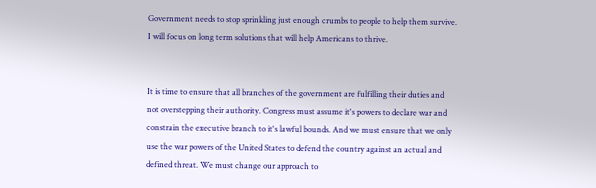Government needs to stop sprinkling just enough crumbs to people to help them survive. I will focus on long term solutions that will help Americans to thrive.


It is time to ensure that all branches of the government are fulfilling their duties and not overstepping their authority. Congress must assume it's powers to declare war and constrain the executive branch to it's lawful bounds. And we must ensure that we only use the war powers of the United States to defend the country against an actual and defined threat. We must change our approach to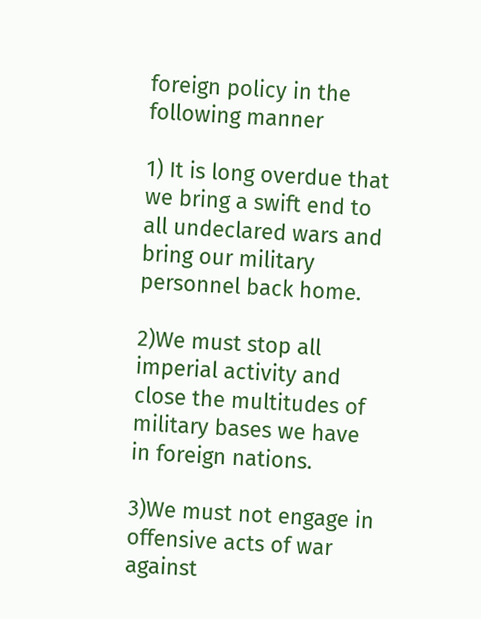foreign policy in the following manner

1) It is long overdue that we bring a swift end to all undeclared wars and bring our military personnel back home.

2)We must stop all imperial activity and close the multitudes of military bases we have in foreign nations.

3)We must not engage in offensive acts of war against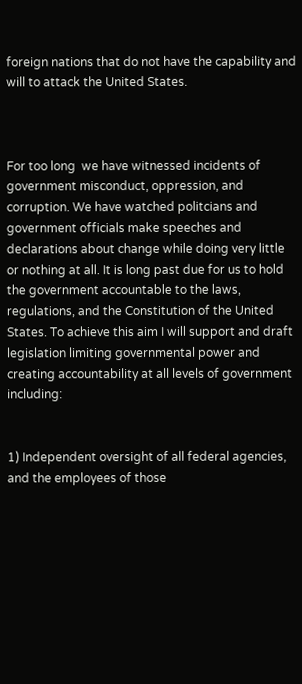foreign nations that do not have the capability and will to attack the United States.



For too long  we have witnessed incidents of government misconduct, oppression, and corruption. We have watched politcians and government officials make speeches and declarations about change while doing very little or nothing at all. It is long past due for us to hold the government accountable to the laws, regulations, and the Constitution of the United States. To achieve this aim I will support and draft legislation limiting governmental power and creating accountability at all levels of government including:


1) Independent oversight of all federal agencies, and the employees of those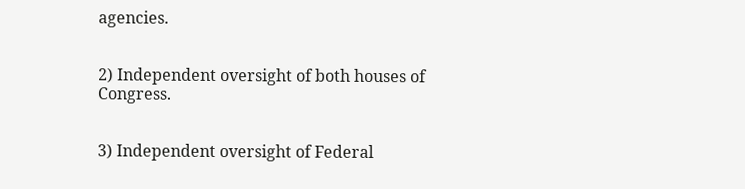agencies.


2) Independent oversight of both houses of Congress.


3) Independent oversight of Federal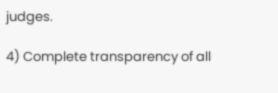judges.

4) Complete transparency of all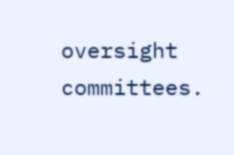oversight committees.